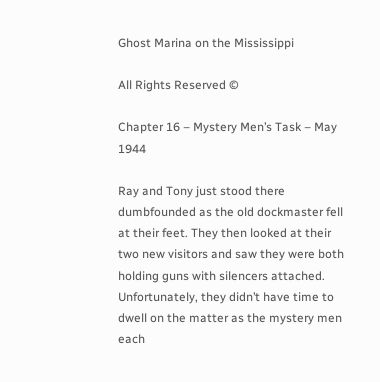Ghost Marina on the Mississippi

All Rights Reserved ©

Chapter 16 – Mystery Men’s Task – May 1944

Ray and Tony just stood there dumbfounded as the old dockmaster fell at their feet. They then looked at their two new visitors and saw they were both holding guns with silencers attached. Unfortunately, they didn’t have time to dwell on the matter as the mystery men each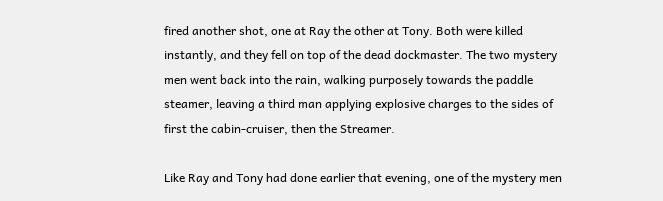fired another shot, one at Ray the other at Tony. Both were killed instantly, and they fell on top of the dead dockmaster. The two mystery men went back into the rain, walking purposely towards the paddle steamer, leaving a third man applying explosive charges to the sides of first the cabin-cruiser, then the Streamer.

Like Ray and Tony had done earlier that evening, one of the mystery men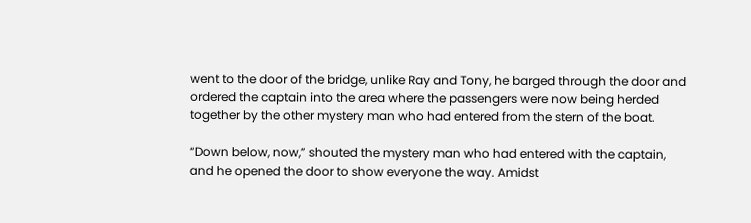went to the door of the bridge, unlike Ray and Tony, he barged through the door and ordered the captain into the area where the passengers were now being herded together by the other mystery man who had entered from the stern of the boat.

“Down below, now,” shouted the mystery man who had entered with the captain, and he opened the door to show everyone the way. Amidst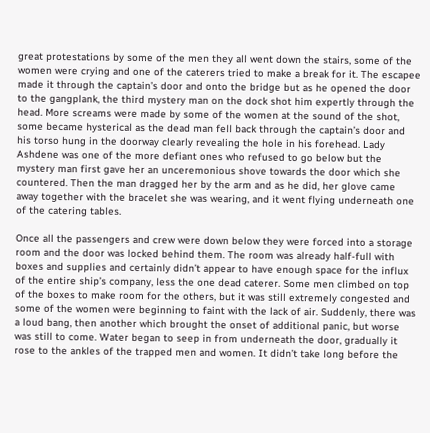great protestations by some of the men they all went down the stairs, some of the women were crying and one of the caterers tried to make a break for it. The escapee made it through the captain’s door and onto the bridge but as he opened the door to the gangplank, the third mystery man on the dock shot him expertly through the head. More screams were made by some of the women at the sound of the shot, some became hysterical as the dead man fell back through the captain’s door and his torso hung in the doorway clearly revealing the hole in his forehead. Lady Ashdene was one of the more defiant ones who refused to go below but the mystery man first gave her an unceremonious shove towards the door which she countered. Then the man dragged her by the arm and as he did, her glove came away together with the bracelet she was wearing, and it went flying underneath one of the catering tables.

Once all the passengers and crew were down below they were forced into a storage room and the door was locked behind them. The room was already half-full with boxes and supplies and certainly didn’t appear to have enough space for the influx of the entire ship’s company, less the one dead caterer. Some men climbed on top of the boxes to make room for the others, but it was still extremely congested and some of the women were beginning to faint with the lack of air. Suddenly, there was a loud bang, then another which brought the onset of additional panic, but worse was still to come. Water began to seep in from underneath the door, gradually it rose to the ankles of the trapped men and women. It didn’t take long before the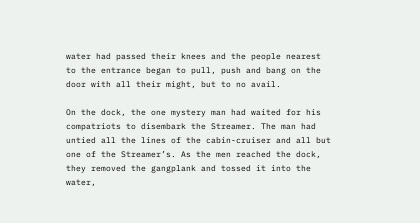water had passed their knees and the people nearest to the entrance began to pull, push and bang on the door with all their might, but to no avail.

On the dock, the one mystery man had waited for his compatriots to disembark the Streamer. The man had untied all the lines of the cabin-cruiser and all but one of the Streamer’s. As the men reached the dock, they removed the gangplank and tossed it into the water,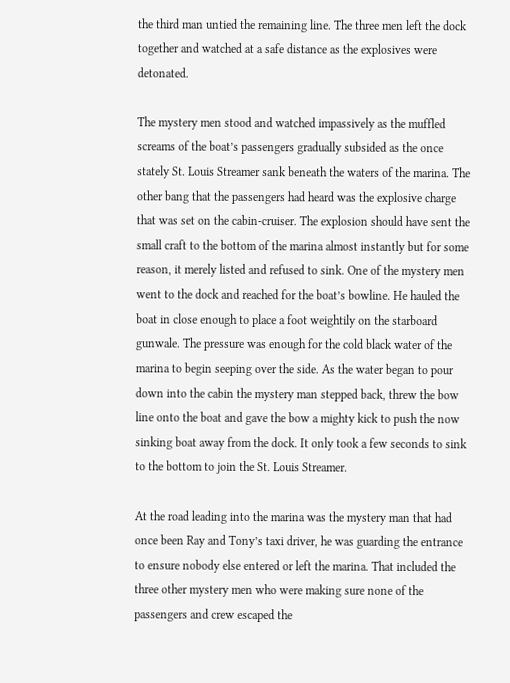the third man untied the remaining line. The three men left the dock together and watched at a safe distance as the explosives were detonated.

The mystery men stood and watched impassively as the muffled screams of the boat’s passengers gradually subsided as the once stately St. Louis Streamer sank beneath the waters of the marina. The other bang that the passengers had heard was the explosive charge that was set on the cabin-cruiser. The explosion should have sent the small craft to the bottom of the marina almost instantly but for some reason, it merely listed and refused to sink. One of the mystery men went to the dock and reached for the boat’s bowline. He hauled the boat in close enough to place a foot weightily on the starboard gunwale. The pressure was enough for the cold black water of the marina to begin seeping over the side. As the water began to pour down into the cabin the mystery man stepped back, threw the bow line onto the boat and gave the bow a mighty kick to push the now sinking boat away from the dock. It only took a few seconds to sink to the bottom to join the St. Louis Streamer.

At the road leading into the marina was the mystery man that had once been Ray and Tony’s taxi driver, he was guarding the entrance to ensure nobody else entered or left the marina. That included the three other mystery men who were making sure none of the passengers and crew escaped the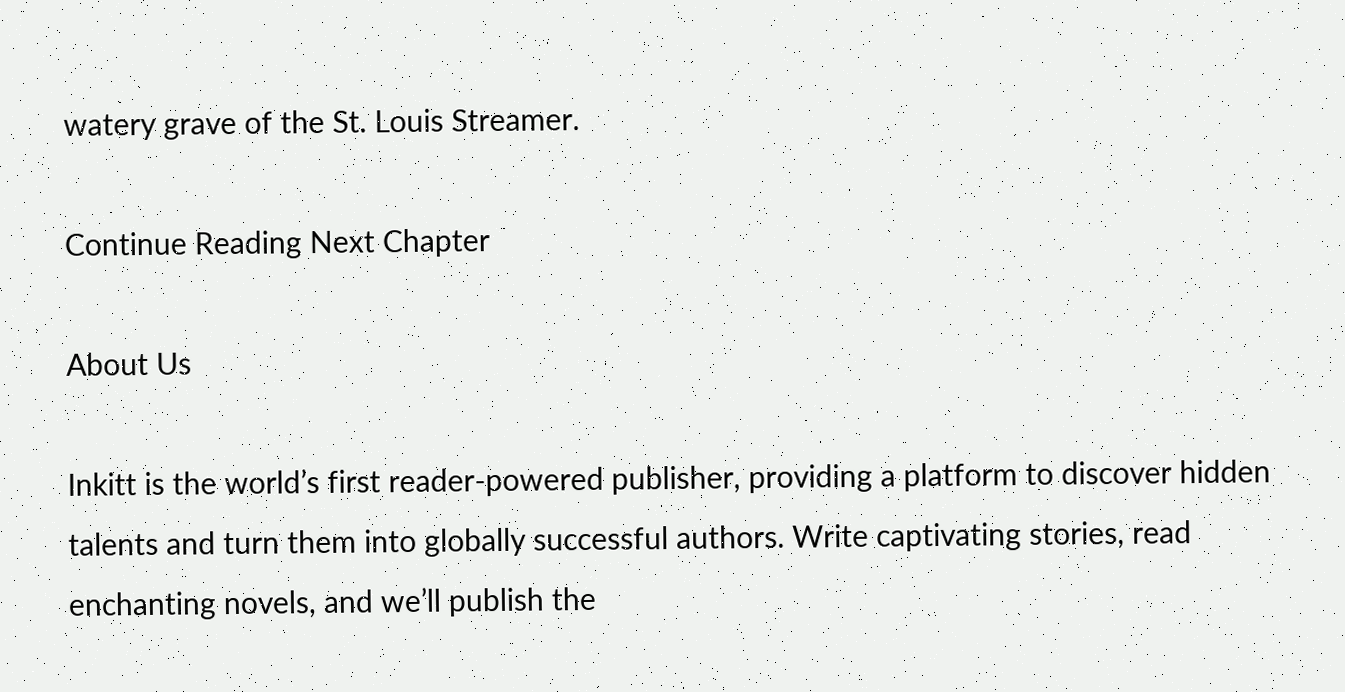watery grave of the St. Louis Streamer.

Continue Reading Next Chapter

About Us

Inkitt is the world’s first reader-powered publisher, providing a platform to discover hidden talents and turn them into globally successful authors. Write captivating stories, read enchanting novels, and we’ll publish the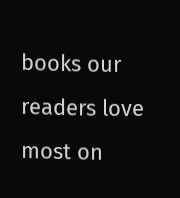books our readers love most on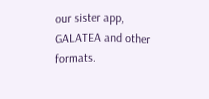our sister app, GALATEA and other formats.